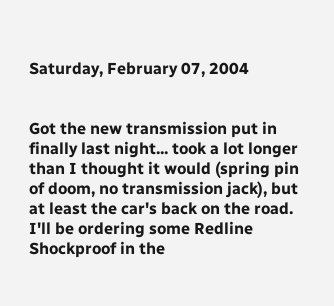Saturday, February 07, 2004


Got the new transmission put in finally last night... took a lot longer than I thought it would (spring pin of doom, no transmission jack), but at least the car's back on the road. I'll be ordering some Redline Shockproof in the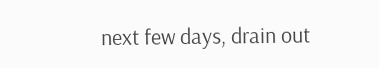next few days, drain out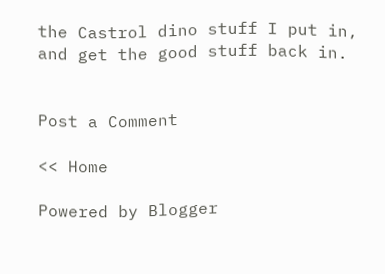the Castrol dino stuff I put in, and get the good stuff back in.


Post a Comment

<< Home

Powered by Blogger